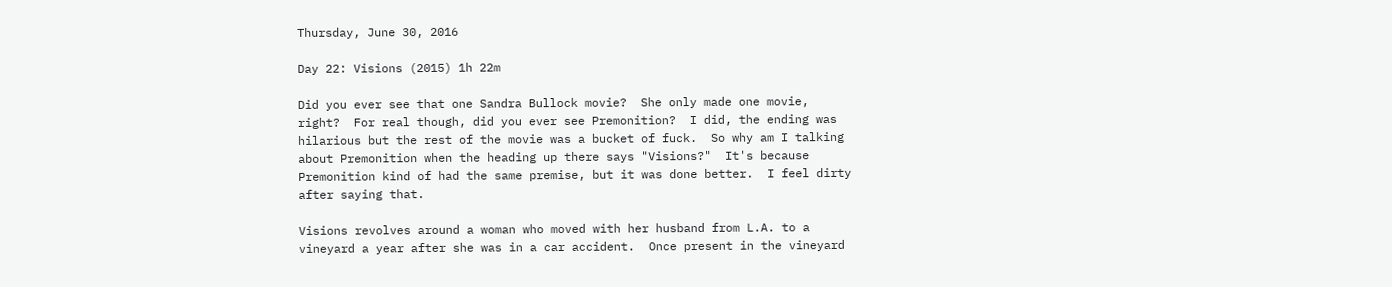Thursday, June 30, 2016

Day 22: Visions (2015) 1h 22m

Did you ever see that one Sandra Bullock movie?  She only made one movie, right?  For real though, did you ever see Premonition?  I did, the ending was hilarious but the rest of the movie was a bucket of fuck.  So why am I talking about Premonition when the heading up there says "Visions?"  It's because Premonition kind of had the same premise, but it was done better.  I feel dirty after saying that.

Visions revolves around a woman who moved with her husband from L.A. to a vineyard a year after she was in a car accident.  Once present in the vineyard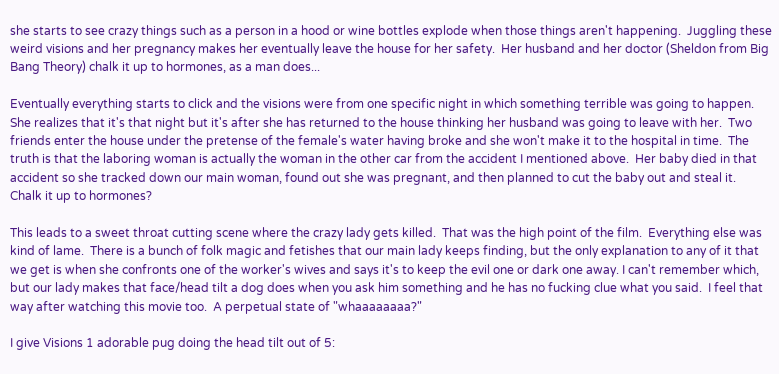she starts to see crazy things such as a person in a hood or wine bottles explode when those things aren't happening.  Juggling these weird visions and her pregnancy makes her eventually leave the house for her safety.  Her husband and her doctor (Sheldon from Big Bang Theory) chalk it up to hormones, as a man does...

Eventually everything starts to click and the visions were from one specific night in which something terrible was going to happen.  She realizes that it's that night but it's after she has returned to the house thinking her husband was going to leave with her.  Two friends enter the house under the pretense of the female's water having broke and she won't make it to the hospital in time.  The truth is that the laboring woman is actually the woman in the other car from the accident I mentioned above.  Her baby died in that accident so she tracked down our main woman, found out she was pregnant, and then planned to cut the baby out and steal it.  Chalk it up to hormones?

This leads to a sweet throat cutting scene where the crazy lady gets killed.  That was the high point of the film.  Everything else was kind of lame.  There is a bunch of folk magic and fetishes that our main lady keeps finding, but the only explanation to any of it that we get is when she confronts one of the worker's wives and says it's to keep the evil one or dark one away. I can't remember which, but our lady makes that face/head tilt a dog does when you ask him something and he has no fucking clue what you said.  I feel that way after watching this movie too.  A perpetual state of "whaaaaaaaa?"

I give Visions 1 adorable pug doing the head tilt out of 5: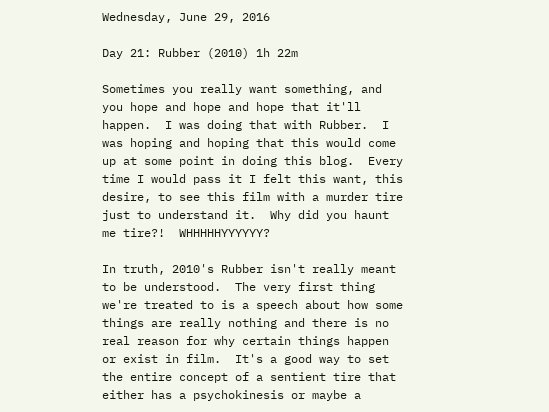Wednesday, June 29, 2016

Day 21: Rubber (2010) 1h 22m

Sometimes you really want something, and you hope and hope and hope that it'll happen.  I was doing that with Rubber.  I was hoping and hoping that this would come up at some point in doing this blog.  Every time I would pass it I felt this want, this desire, to see this film with a murder tire just to understand it.  Why did you haunt me tire?!  WHHHHHYYYYYY?

In truth, 2010's Rubber isn't really meant to be understood.  The very first thing we're treated to is a speech about how some things are really nothing and there is no real reason for why certain things happen or exist in film.  It's a good way to set the entire concept of a sentient tire that either has a psychokinesis or maybe a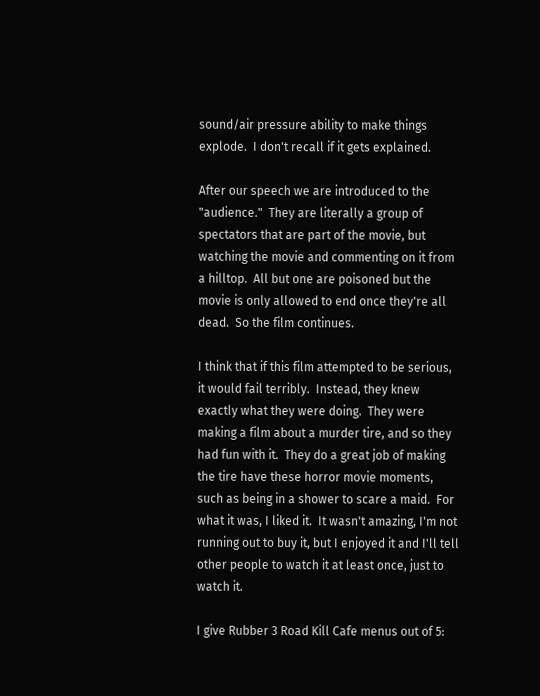sound/air pressure ability to make things explode.  I don't recall if it gets explained.

After our speech we are introduced to the "audience."  They are literally a group of spectators that are part of the movie, but watching the movie and commenting on it from a hilltop.  All but one are poisoned but the movie is only allowed to end once they're all dead.  So the film continues.

I think that if this film attempted to be serious, it would fail terribly.  Instead, they knew exactly what they were doing.  They were making a film about a murder tire, and so they had fun with it.  They do a great job of making the tire have these horror movie moments, such as being in a shower to scare a maid.  For what it was, I liked it.  It wasn't amazing, I'm not running out to buy it, but I enjoyed it and I'll tell other people to watch it at least once, just to watch it.

I give Rubber 3 Road Kill Cafe menus out of 5: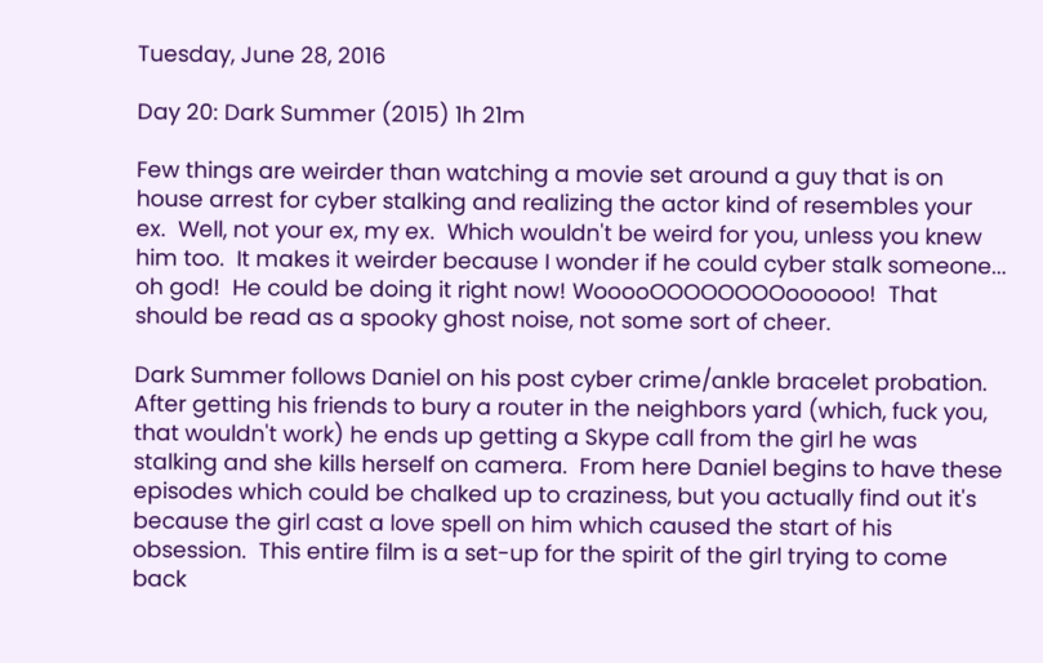Tuesday, June 28, 2016

Day 20: Dark Summer (2015) 1h 21m

Few things are weirder than watching a movie set around a guy that is on house arrest for cyber stalking and realizing the actor kind of resembles your ex.  Well, not your ex, my ex.  Which wouldn't be weird for you, unless you knew him too.  It makes it weirder because I wonder if he could cyber stalk someone... oh god!  He could be doing it right now! WooooOOOOOOOOoooooo!  That should be read as a spooky ghost noise, not some sort of cheer.

Dark Summer follows Daniel on his post cyber crime/ankle bracelet probation.  After getting his friends to bury a router in the neighbors yard (which, fuck you, that wouldn't work) he ends up getting a Skype call from the girl he was stalking and she kills herself on camera.  From here Daniel begins to have these episodes which could be chalked up to craziness, but you actually find out it's because the girl cast a love spell on him which caused the start of his obsession.  This entire film is a set-up for the spirit of the girl trying to come back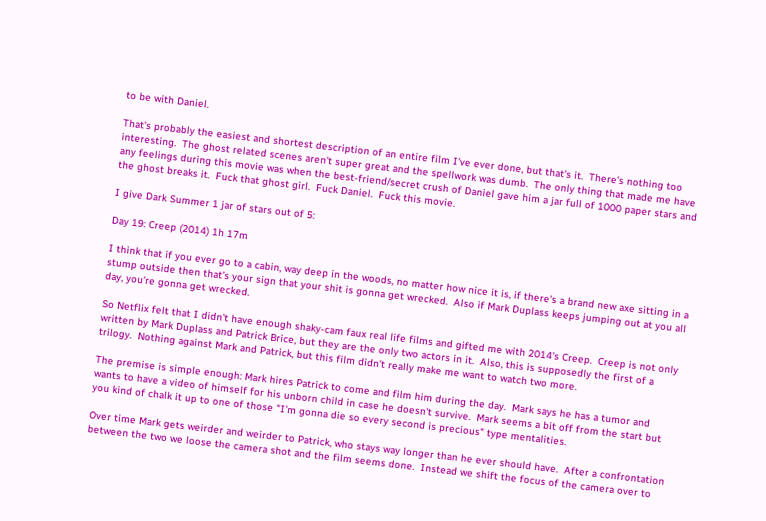to be with Daniel.

That's probably the easiest and shortest description of an entire film I've ever done, but that's it.  There's nothing too interesting.  The ghost related scenes aren't super great and the spellwork was dumb.  The only thing that made me have any feelings during this movie was when the best-friend/secret crush of Daniel gave him a jar full of 1000 paper stars and the ghost breaks it.  Fuck that ghost girl.  Fuck Daniel.  Fuck this movie.

I give Dark Summer 1 jar of stars out of 5:

Day 19: Creep (2014) 1h 17m

I think that if you ever go to a cabin, way deep in the woods, no matter how nice it is, if there's a brand new axe sitting in a stump outside then that's your sign that your shit is gonna get wrecked.  Also if Mark Duplass keeps jumping out at you all day, you're gonna get wrecked.

So Netflix felt that I didn't have enough shaky-cam faux real life films and gifted me with 2014's Creep.  Creep is not only written by Mark Duplass and Patrick Brice, but they are the only two actors in it.  Also, this is supposedly the first of a trilogy.  Nothing against Mark and Patrick, but this film didn't really make me want to watch two more.

The premise is simple enough: Mark hires Patrick to come and film him during the day.  Mark says he has a tumor and wants to have a video of himself for his unborn child in case he doesn't survive.  Mark seems a bit off from the start but you kind of chalk it up to one of those "I'm gonna die so every second is precious" type mentalities.

Over time Mark gets weirder and weirder to Patrick, who stays way longer than he ever should have.  After a confrontation between the two we loose the camera shot and the film seems done.  Instead we shift the focus of the camera over to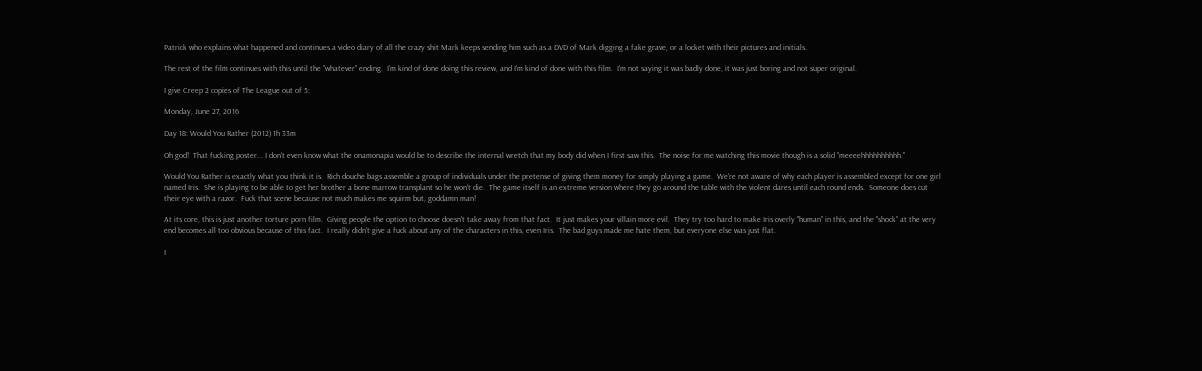Patrick who explains what happened and continues a video diary of all the crazy shit Mark keeps sending him such as a DVD of Mark digging a fake grave, or a locket with their pictures and initials.

The rest of the film continues with this until the "whatever" ending.  I'm kind of done doing this review, and I'm kind of done with this film.  I'm not saying it was badly done, it was just boring and not super original.

I give Creep 2 copies of The League out of 5:

Monday, June 27, 2016

Day 18: Would You Rather (2012) 1h 33m

Oh god!  That fucking poster... I don't even know what the onamonapia would be to describe the internal wretch that my body did when I first saw this.  The noise for me watching this movie though is a solid "meeeehhhhhhhhhh."

Would You Rather is exactly what you think it is.  Rich douche bags assemble a group of individuals under the pretense of giving them money for simply playing a game.  We're not aware of why each player is assembled except for one girl named Iris.  She is playing to be able to get her brother a bone marrow transplant so he won't die.  The game itself is an extreme version where they go around the table with the violent dares until each round ends.  Someone does cut their eye with a razor.  Fuck that scene because not much makes me squirm but, goddamn man!

At its core, this is just another torture porn film.  Giving people the option to choose doesn't take away from that fact.  It just makes your villain more evil.  They try too hard to make Iris overly "human" in this, and the "shock" at the very end becomes all too obvious because of this fact.  I really didn't give a fuck about any of the characters in this, even Iris.  The bad guys made me hate them, but everyone else was just flat.

I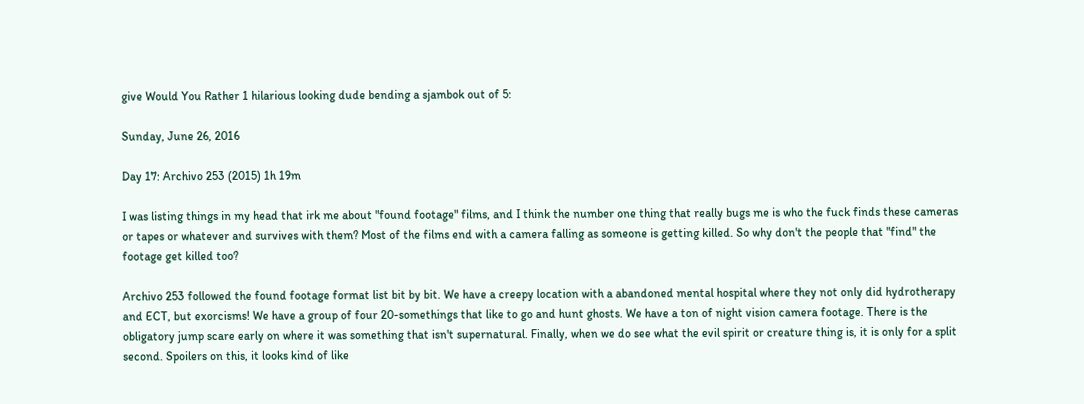give Would You Rather 1 hilarious looking dude bending a sjambok out of 5:

Sunday, June 26, 2016

Day 17: Archivo 253 (2015) 1h 19m

I was listing things in my head that irk me about "found footage" films, and I think the number one thing that really bugs me is who the fuck finds these cameras or tapes or whatever and survives with them? Most of the films end with a camera falling as someone is getting killed. So why don't the people that "find" the footage get killed too?

Archivo 253 followed the found footage format list bit by bit. We have a creepy location with a abandoned mental hospital where they not only did hydrotherapy and ECT, but exorcisms! We have a group of four 20-somethings that like to go and hunt ghosts. We have a ton of night vision camera footage. There is the obligatory jump scare early on where it was something that isn't supernatural. Finally, when we do see what the evil spirit or creature thing is, it is only for a split second. Spoilers on this, it looks kind of like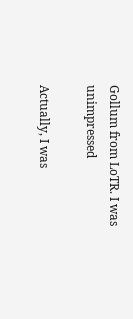Gollum from LoTR. I was unimpressed

Actually, I was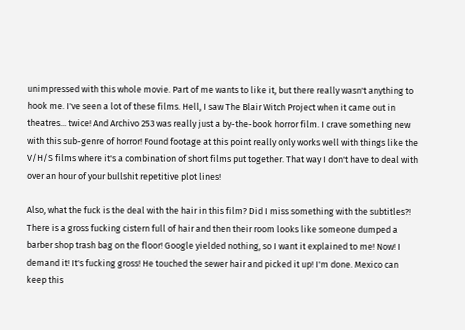unimpressed with this whole movie. Part of me wants to like it, but there really wasn't anything to hook me. I've seen a lot of these films. Hell, I saw The Blair Witch Project when it came out in theatres... twice! And Archivo 253 was really just a by-the-book horror film. I crave something new with this sub-genre of horror! Found footage at this point really only works well with things like the V/H/S films where it's a combination of short films put together. That way I don't have to deal with over an hour of your bullshit repetitive plot lines!

Also, what the fuck is the deal with the hair in this film? Did I miss something with the subtitles?! There is a gross fucking cistern full of hair and then their room looks like someone dumped a barber shop trash bag on the floor! Google yielded nothing, so I want it explained to me! Now! I demand it! It's fucking gross! He touched the sewer hair and picked it up! I'm done. Mexico can keep this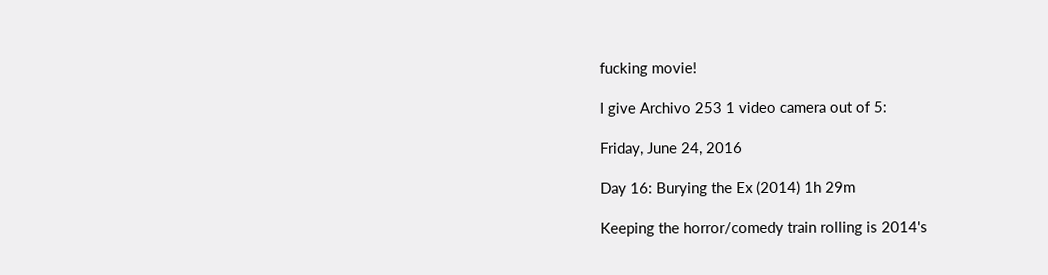fucking movie!

I give Archivo 253 1 video camera out of 5:

Friday, June 24, 2016

Day 16: Burying the Ex (2014) 1h 29m

Keeping the horror/comedy train rolling is 2014's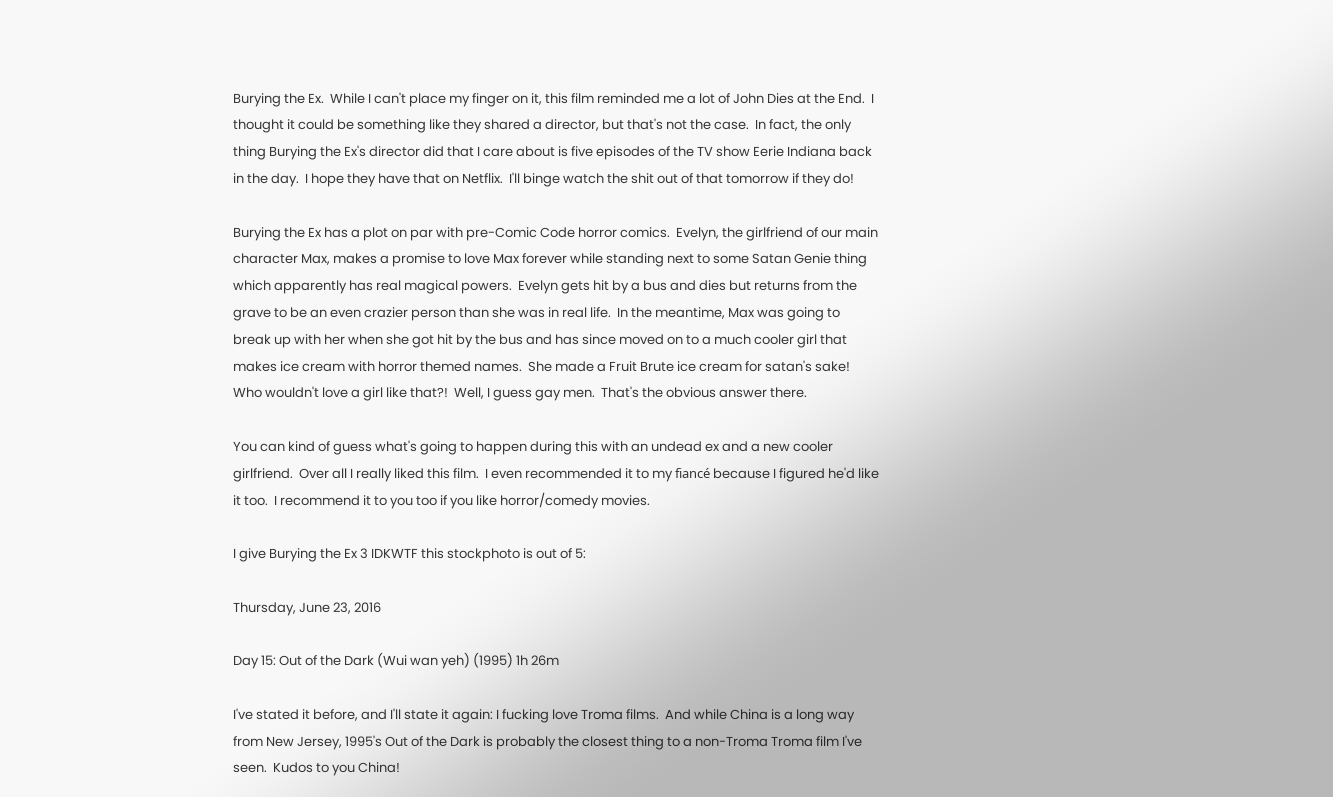Burying the Ex.  While I can't place my finger on it, this film reminded me a lot of John Dies at the End.  I thought it could be something like they shared a director, but that's not the case.  In fact, the only thing Burying the Ex's director did that I care about is five episodes of the TV show Eerie Indiana back in the day.  I hope they have that on Netflix.  I'll binge watch the shit out of that tomorrow if they do!

Burying the Ex has a plot on par with pre-Comic Code horror comics.  Evelyn, the girlfriend of our main character Max, makes a promise to love Max forever while standing next to some Satan Genie thing which apparently has real magical powers.  Evelyn gets hit by a bus and dies but returns from the grave to be an even crazier person than she was in real life.  In the meantime, Max was going to break up with her when she got hit by the bus and has since moved on to a much cooler girl that makes ice cream with horror themed names.  She made a Fruit Brute ice cream for satan's sake!  Who wouldn't love a girl like that?!  Well, I guess gay men.  That's the obvious answer there.

You can kind of guess what's going to happen during this with an undead ex and a new cooler girlfriend.  Over all I really liked this film.  I even recommended it to my fiancé because I figured he'd like it too.  I recommend it to you too if you like horror/comedy movies.

I give Burying the Ex 3 IDKWTF this stockphoto is out of 5:

Thursday, June 23, 2016

Day 15: Out of the Dark (Wui wan yeh) (1995) 1h 26m

I've stated it before, and I'll state it again: I fucking love Troma films.  And while China is a long way from New Jersey, 1995's Out of the Dark is probably the closest thing to a non-Troma Troma film I've seen.  Kudos to you China!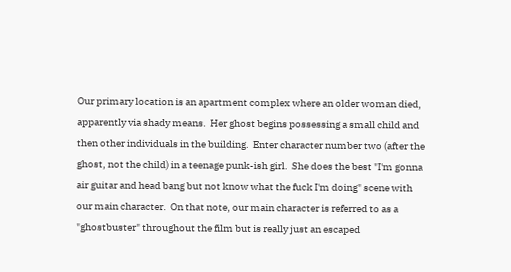Our primary location is an apartment complex where an older woman died, apparently via shady means.  Her ghost begins possessing a small child and then other individuals in the building.  Enter character number two (after the ghost, not the child) in a teenage punk-ish girl.  She does the best "I'm gonna air guitar and head bang but not know what the fuck I'm doing" scene with our main character.  On that note, our main character is referred to as a "ghostbuster" throughout the film but is really just an escaped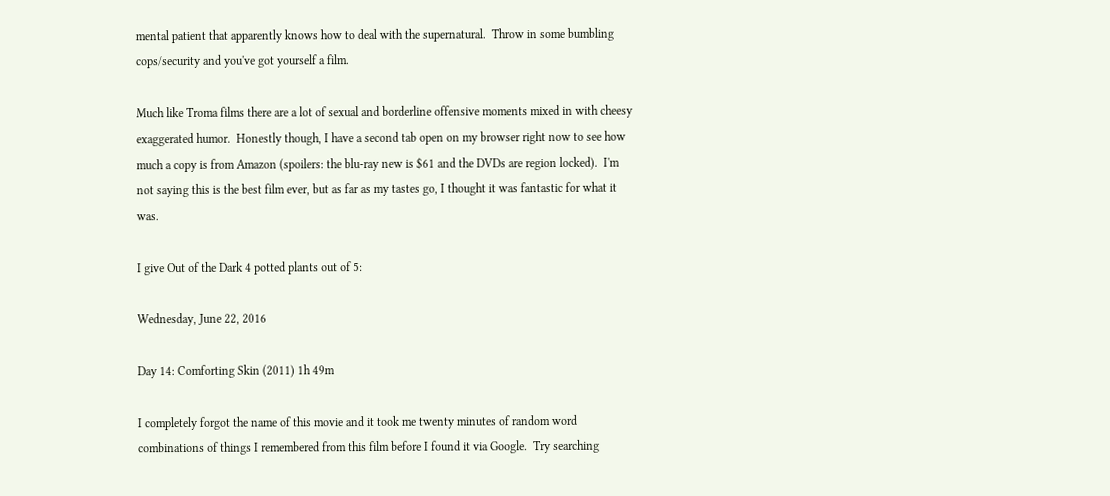mental patient that apparently knows how to deal with the supernatural.  Throw in some bumbling cops/security and you've got yourself a film.

Much like Troma films there are a lot of sexual and borderline offensive moments mixed in with cheesy exaggerated humor.  Honestly though, I have a second tab open on my browser right now to see how much a copy is from Amazon (spoilers: the blu-ray new is $61 and the DVDs are region locked).  I'm not saying this is the best film ever, but as far as my tastes go, I thought it was fantastic for what it was.

I give Out of the Dark 4 potted plants out of 5:

Wednesday, June 22, 2016

Day 14: Comforting Skin (2011) 1h 49m

I completely forgot the name of this movie and it took me twenty minutes of random word combinations of things I remembered from this film before I found it via Google.  Try searching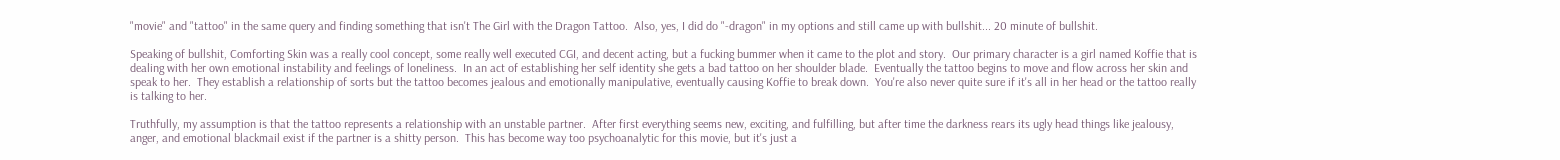"movie" and "tattoo" in the same query and finding something that isn't The Girl with the Dragon Tattoo.  Also, yes, I did do "-dragon" in my options and still came up with bullshit... 20 minute of bullshit.

Speaking of bullshit, Comforting Skin was a really cool concept, some really well executed CGI, and decent acting, but a fucking bummer when it came to the plot and story.  Our primary character is a girl named Koffie that is dealing with her own emotional instability and feelings of loneliness.  In an act of establishing her self identity she gets a bad tattoo on her shoulder blade.  Eventually the tattoo begins to move and flow across her skin and speak to her.  They establish a relationship of sorts but the tattoo becomes jealous and emotionally manipulative, eventually causing Koffie to break down.  You're also never quite sure if it's all in her head or the tattoo really is talking to her.

Truthfully, my assumption is that the tattoo represents a relationship with an unstable partner.  After first everything seems new, exciting, and fulfilling, but after time the darkness rears its ugly head things like jealousy, anger, and emotional blackmail exist if the partner is a shitty person.  This has become way too psychoanalytic for this movie, but it's just a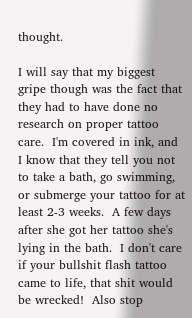thought.

I will say that my biggest gripe though was the fact that they had to have done no research on proper tattoo care.  I'm covered in ink, and I know that they tell you not to take a bath, go swimming, or submerge your tattoo for at least 2-3 weeks.  A few days after she got her tattoo she's lying in the bath.  I don't care if your bullshit flash tattoo came to life, that shit would be wrecked!  Also stop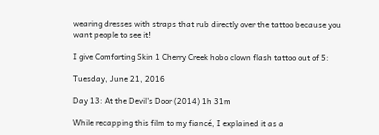wearing dresses with straps that rub directly over the tattoo because you want people to see it!

I give Comforting Skin 1 Cherry Creek hobo clown flash tattoo out of 5:

Tuesday, June 21, 2016

Day 13: At the Devil's Door (2014) 1h 31m

While recapping this film to my fiancé, I explained it as a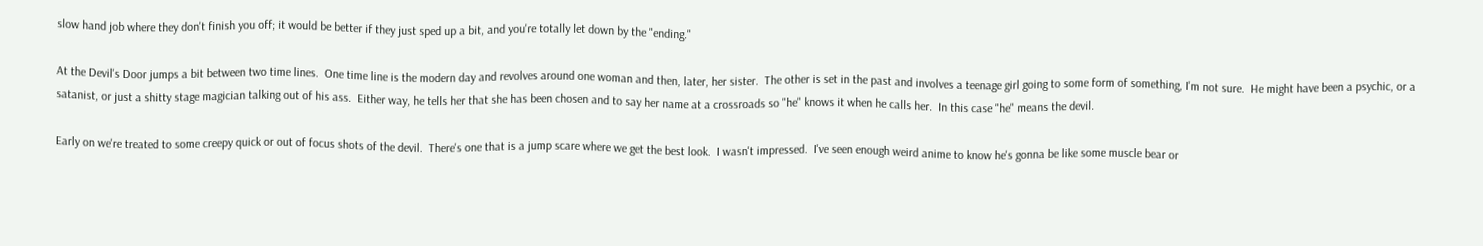slow hand job where they don't finish you off; it would be better if they just sped up a bit, and you're totally let down by the "ending."

At the Devil's Door jumps a bit between two time lines.  One time line is the modern day and revolves around one woman and then, later, her sister.  The other is set in the past and involves a teenage girl going to some form of something, I'm not sure.  He might have been a psychic, or a satanist, or just a shitty stage magician talking out of his ass.  Either way, he tells her that she has been chosen and to say her name at a crossroads so "he" knows it when he calls her.  In this case "he" means the devil.

Early on we're treated to some creepy quick or out of focus shots of the devil.  There's one that is a jump scare where we get the best look.  I wasn't impressed.  I've seen enough weird anime to know he's gonna be like some muscle bear or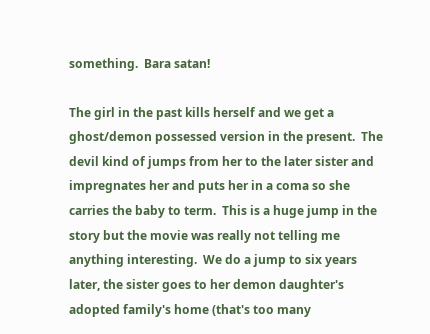something.  Bara satan!

The girl in the past kills herself and we get a ghost/demon possessed version in the present.  The devil kind of jumps from her to the later sister and impregnates her and puts her in a coma so she carries the baby to term.  This is a huge jump in the story but the movie was really not telling me anything interesting.  We do a jump to six years later, the sister goes to her demon daughter's adopted family's home (that's too many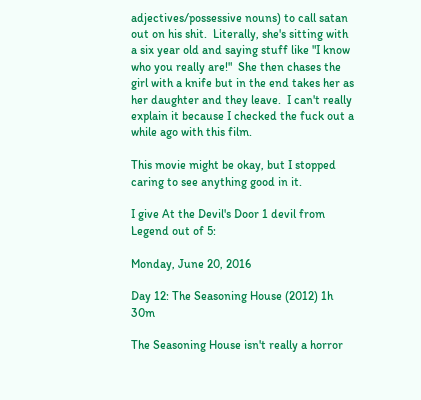adjectives/possessive nouns) to call satan out on his shit.  Literally, she's sitting with a six year old and saying stuff like "I know who you really are!"  She then chases the girl with a knife but in the end takes her as her daughter and they leave.  I can't really explain it because I checked the fuck out a while ago with this film.

This movie might be okay, but I stopped caring to see anything good in it.

I give At the Devil's Door 1 devil from Legend out of 5:

Monday, June 20, 2016

Day 12: The Seasoning House (2012) 1h 30m

The Seasoning House isn't really a horror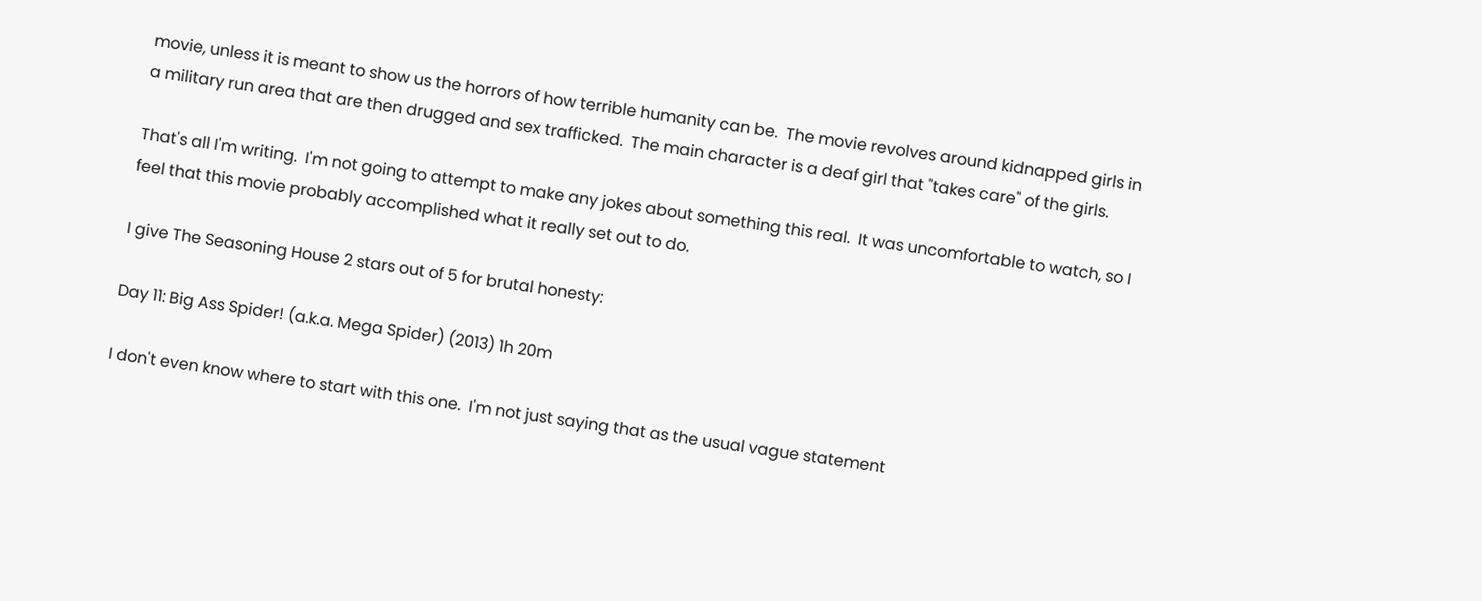movie, unless it is meant to show us the horrors of how terrible humanity can be.  The movie revolves around kidnapped girls in a military run area that are then drugged and sex trafficked.  The main character is a deaf girl that "takes care" of the girls.

That's all I'm writing.  I'm not going to attempt to make any jokes about something this real.  It was uncomfortable to watch, so I feel that this movie probably accomplished what it really set out to do.

I give The Seasoning House 2 stars out of 5 for brutal honesty:

Day 11: Big Ass Spider! (a.k.a. Mega Spider) (2013) 1h 20m

I don't even know where to start with this one.  I'm not just saying that as the usual vague statement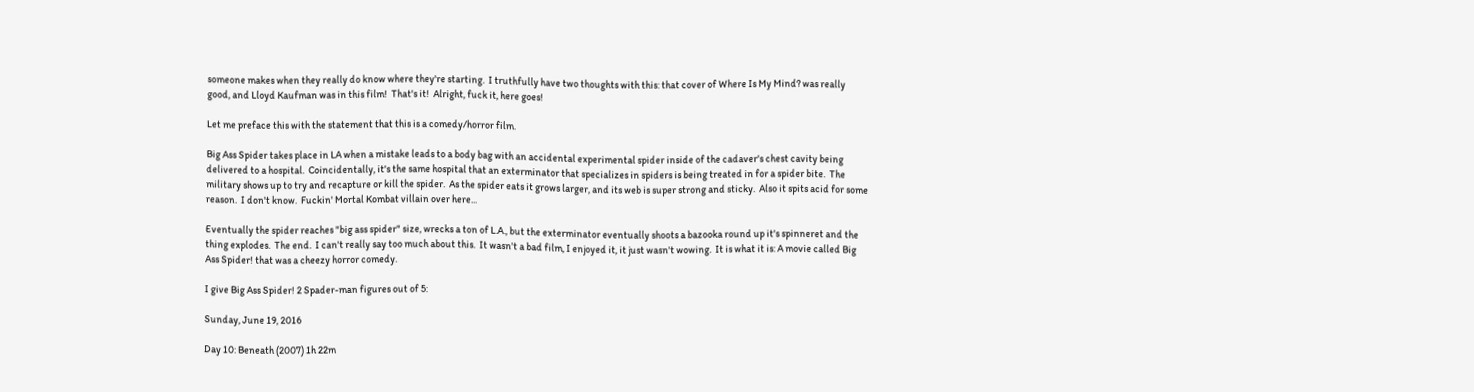someone makes when they really do know where they're starting.  I truthfully have two thoughts with this: that cover of Where Is My Mind? was really good, and Lloyd Kaufman was in this film!  That's it!  Alright, fuck it, here goes!

Let me preface this with the statement that this is a comedy/horror film.

Big Ass Spider takes place in LA when a mistake leads to a body bag with an accidental experimental spider inside of the cadaver's chest cavity being delivered to a hospital.  Coincidentally, it's the same hospital that an exterminator that specializes in spiders is being treated in for a spider bite.  The military shows up to try and recapture or kill the spider.  As the spider eats it grows larger, and its web is super strong and sticky.  Also it spits acid for some reason.  I don't know.  Fuckin' Mortal Kombat villain over here...

Eventually the spider reaches "big ass spider" size, wrecks a ton of L.A., but the exterminator eventually shoots a bazooka round up it's spinneret and the thing explodes.  The end.  I can't really say too much about this.  It wasn't a bad film, I enjoyed it, it just wasn't wowing.  It is what it is: A movie called Big Ass Spider! that was a cheezy horror comedy.

I give Big Ass Spider! 2 Spader-man figures out of 5:

Sunday, June 19, 2016

Day 10: Beneath (2007) 1h 22m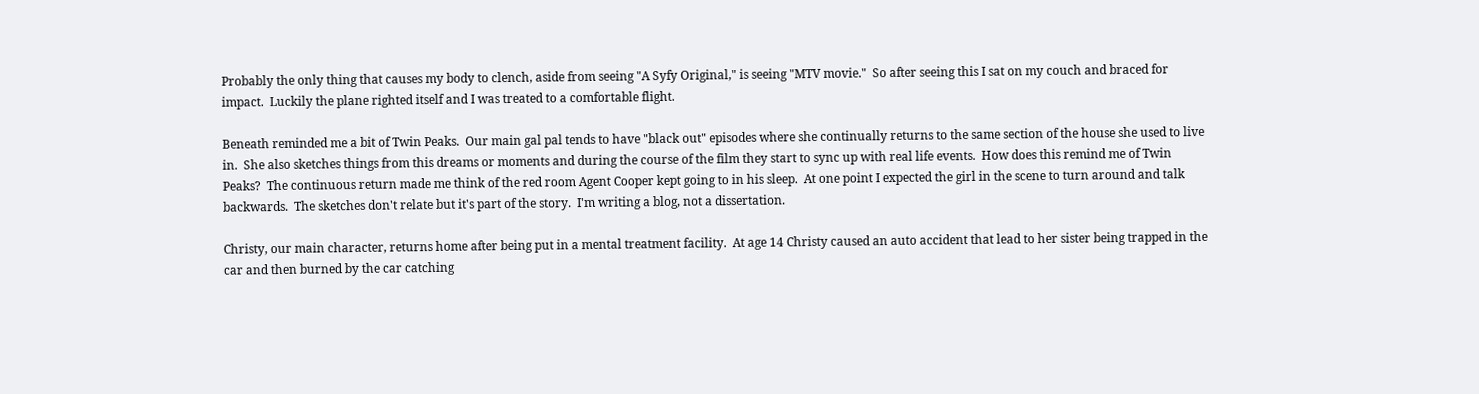Probably the only thing that causes my body to clench, aside from seeing "A Syfy Original," is seeing "MTV movie."  So after seeing this I sat on my couch and braced for impact.  Luckily the plane righted itself and I was treated to a comfortable flight.

Beneath reminded me a bit of Twin Peaks.  Our main gal pal tends to have "black out" episodes where she continually returns to the same section of the house she used to live in.  She also sketches things from this dreams or moments and during the course of the film they start to sync up with real life events.  How does this remind me of Twin Peaks?  The continuous return made me think of the red room Agent Cooper kept going to in his sleep.  At one point I expected the girl in the scene to turn around and talk backwards.  The sketches don't relate but it's part of the story.  I'm writing a blog, not a dissertation.

Christy, our main character, returns home after being put in a mental treatment facility.  At age 14 Christy caused an auto accident that lead to her sister being trapped in the car and then burned by the car catching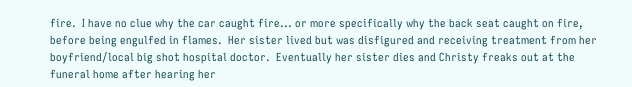fire.  I have no clue why the car caught fire... or more specifically why the back seat caught on fire, before being engulfed in flames.  Her sister lived but was disfigured and receiving treatment from her boyfriend/local big shot hospital doctor.  Eventually her sister dies and Christy freaks out at the funeral home after hearing her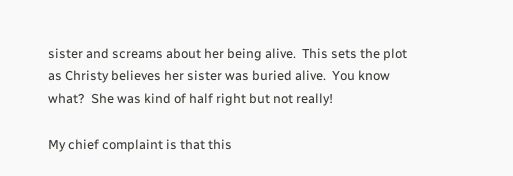sister and screams about her being alive.  This sets the plot as Christy believes her sister was buried alive.  You know what?  She was kind of half right but not really!

My chief complaint is that this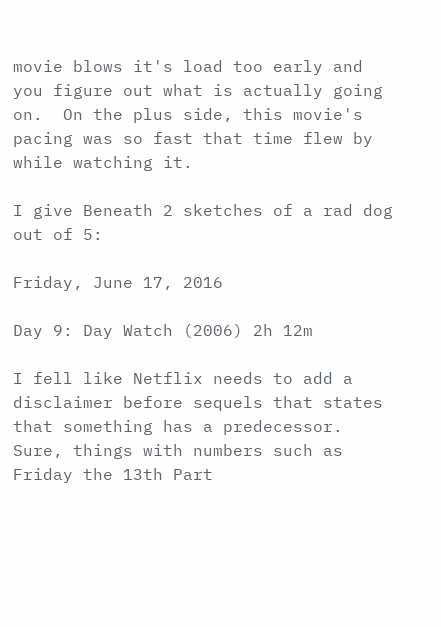movie blows it's load too early and you figure out what is actually going on.  On the plus side, this movie's pacing was so fast that time flew by while watching it.

I give Beneath 2 sketches of a rad dog out of 5:

Friday, June 17, 2016

Day 9: Day Watch (2006) 2h 12m

I fell like Netflix needs to add a disclaimer before sequels that states that something has a predecessor.  Sure, things with numbers such as Friday the 13th Part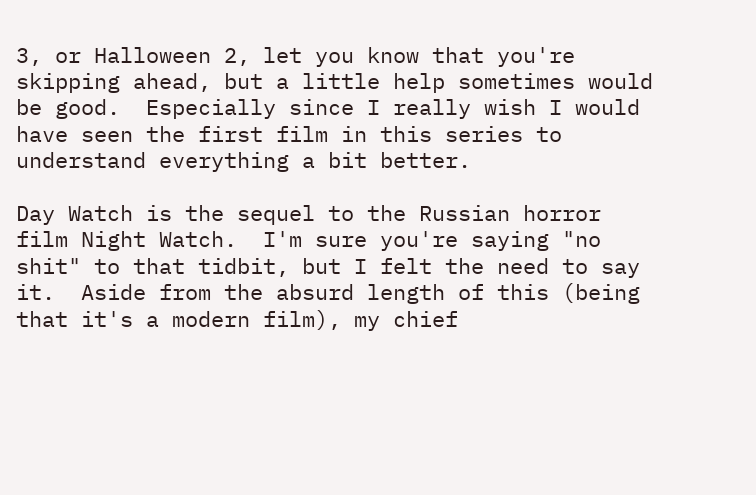3, or Halloween 2, let you know that you're skipping ahead, but a little help sometimes would be good.  Especially since I really wish I would have seen the first film in this series to understand everything a bit better.

Day Watch is the sequel to the Russian horror film Night Watch.  I'm sure you're saying "no shit" to that tidbit, but I felt the need to say it.  Aside from the absurd length of this (being that it's a modern film), my chief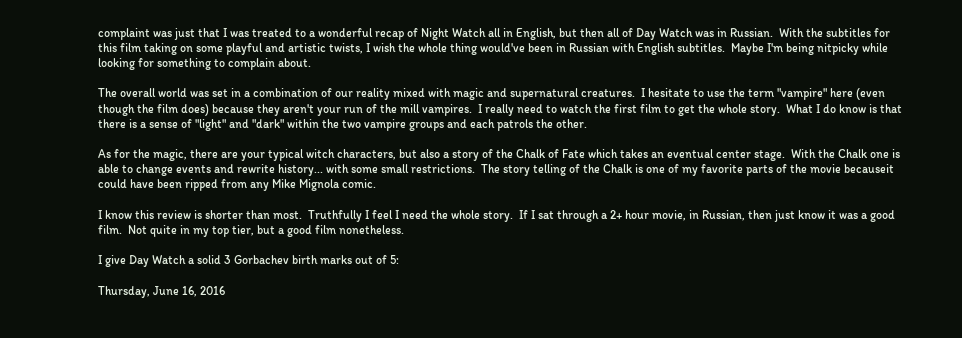complaint was just that I was treated to a wonderful recap of Night Watch all in English, but then all of Day Watch was in Russian.  With the subtitles for this film taking on some playful and artistic twists, I wish the whole thing would've been in Russian with English subtitles.  Maybe I'm being nitpicky while looking for something to complain about.

The overall world was set in a combination of our reality mixed with magic and supernatural creatures.  I hesitate to use the term "vampire" here (even though the film does) because they aren't your run of the mill vampires.  I really need to watch the first film to get the whole story.  What I do know is that there is a sense of "light" and "dark" within the two vampire groups and each patrols the other.

As for the magic, there are your typical witch characters, but also a story of the Chalk of Fate which takes an eventual center stage.  With the Chalk one is able to change events and rewrite history... with some small restrictions.  The story telling of the Chalk is one of my favorite parts of the movie becauseit could have been ripped from any Mike Mignola comic.

I know this review is shorter than most.  Truthfully I feel I need the whole story.  If I sat through a 2+ hour movie, in Russian, then just know it was a good film.  Not quite in my top tier, but a good film nonetheless.

I give Day Watch a solid 3 Gorbachev birth marks out of 5:

Thursday, June 16, 2016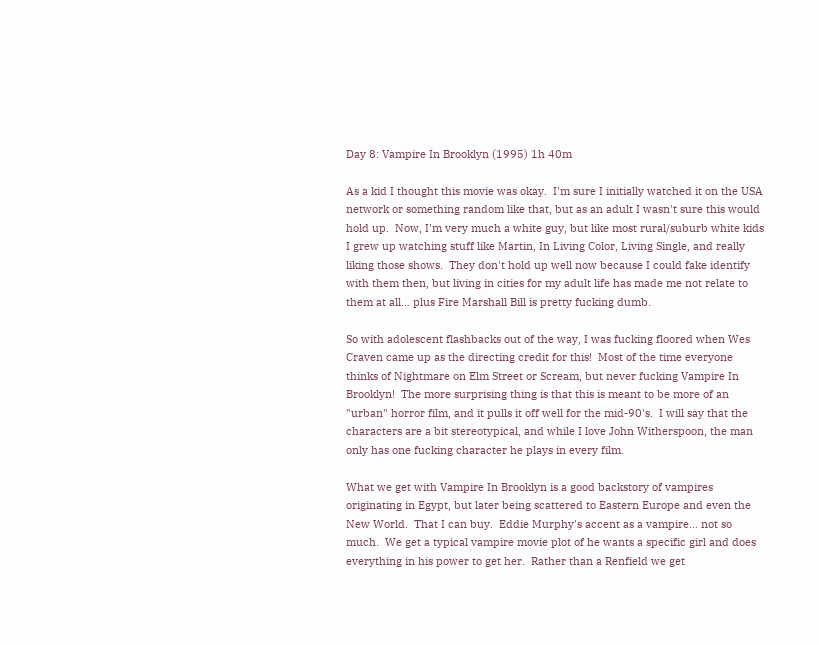Day 8: Vampire In Brooklyn (1995) 1h 40m

As a kid I thought this movie was okay.  I'm sure I initially watched it on the USA network or something random like that, but as an adult I wasn't sure this would hold up.  Now, I'm very much a white guy, but like most rural/suburb white kids I grew up watching stuff like Martin, In Living Color, Living Single, and really liking those shows.  They don't hold up well now because I could fake identify with them then, but living in cities for my adult life has made me not relate to them at all... plus Fire Marshall Bill is pretty fucking dumb.

So with adolescent flashbacks out of the way, I was fucking floored when Wes Craven came up as the directing credit for this!  Most of the time everyone thinks of Nightmare on Elm Street or Scream, but never fucking Vampire In Brooklyn!  The more surprising thing is that this is meant to be more of an "urban" horror film, and it pulls it off well for the mid-90's.  I will say that the characters are a bit stereotypical, and while I love John Witherspoon, the man only has one fucking character he plays in every film.

What we get with Vampire In Brooklyn is a good backstory of vampires originating in Egypt, but later being scattered to Eastern Europe and even the New World.  That I can buy.  Eddie Murphy's accent as a vampire... not so much.  We get a typical vampire movie plot of he wants a specific girl and does everything in his power to get her.  Rather than a Renfield we get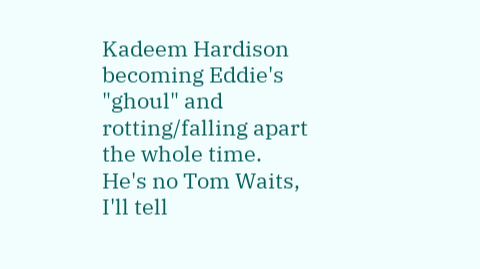Kadeem Hardison becoming Eddie's "ghoul" and rotting/falling apart the whole time.  He's no Tom Waits, I'll tell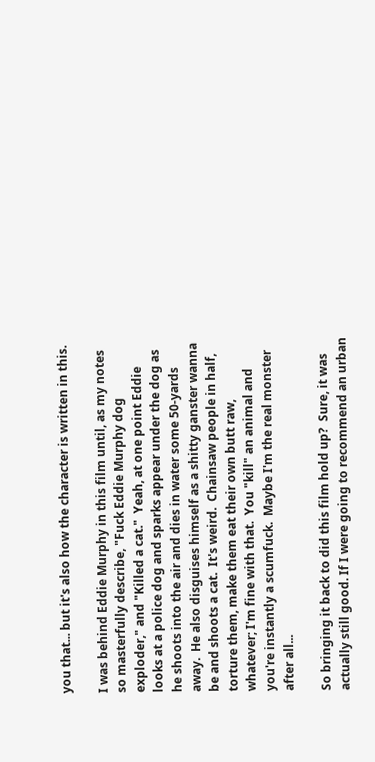you that... but it's also how the character is written in this.

I was behind Eddie Murphy in this film until, as my notes so masterfully describe, "Fuck Eddie Murphy dog exploder," and "Killed a cat."  Yeah, at one point Eddie looks at a police dog and sparks appear under the dog as he shoots into the air and dies in water some 50-yards away.  He also disguises himself as a shitty ganster wanna be and shoots a cat.  It's weird.  Chainsaw people in half, torture them, make them eat their own butt raw, whatever; I'm fine with that.  You "kill" an animal and you're instantly a scumfuck.  Maybe I'm the real monster after all...

So bringing it back to did this film hold up?  Sure, it was actually still good. If I were going to recommend an urban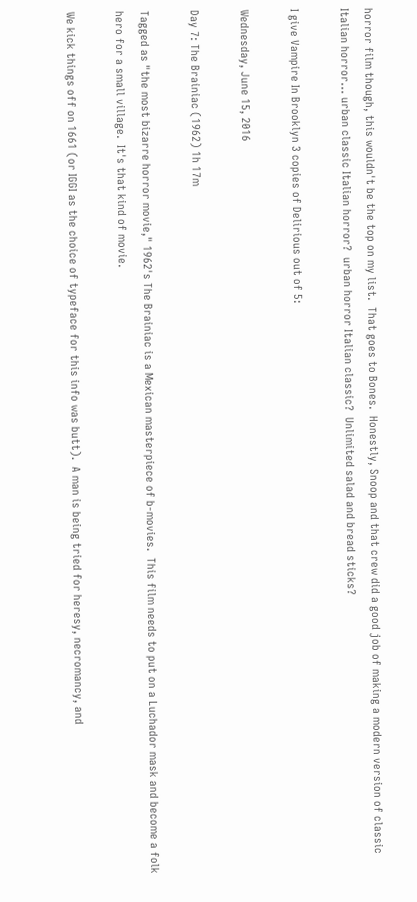horror film though, this wouldn't be the top on my list.  That goes to Bones.  Honestly, Snoop and that crew did a good job of making a modern version of classic Italian horror... urban classic Italian horror?  urban horror Italian classic?  Unlimited salad and bread sticks?

I give Vampire In Brooklyn 3 copies of Delirious out of 5:

Wednesday, June 15, 2016

Day 7: The Brainiac (1962) 1h 17m

Tagged as "the most bizarre horror movie," 1962's The Brainiac is a Mexican masterpiece of b-movies.  This film needs to put on a Luchador mask and become a folk hero for a small village.  It's that kind of movie.

We kick things off on 1661 (or IGGI as the choice of typeface for this info was butt).  A man is being tried for heresy, necromancy, and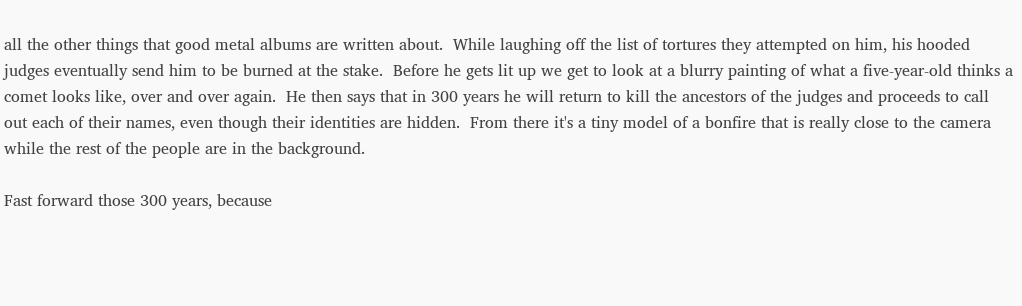all the other things that good metal albums are written about.  While laughing off the list of tortures they attempted on him, his hooded judges eventually send him to be burned at the stake.  Before he gets lit up we get to look at a blurry painting of what a five-year-old thinks a comet looks like, over and over again.  He then says that in 300 years he will return to kill the ancestors of the judges and proceeds to call out each of their names, even though their identities are hidden.  From there it's a tiny model of a bonfire that is really close to the camera while the rest of the people are in the background.

Fast forward those 300 years, because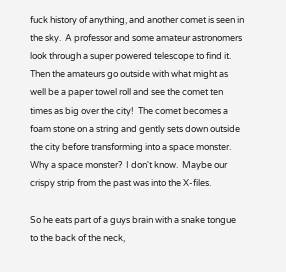fuck history of anything, and another comet is seen in the sky.  A professor and some amateur astronomers look through a super powered telescope to find it.  Then the amateurs go outside with what might as well be a paper towel roll and see the comet ten times as big over the city!  The comet becomes a foam stone on a string and gently sets down outside the city before transforming into a space monster.  Why a space monster?  I don't know.  Maybe our crispy strip from the past was into the X-files.

So he eats part of a guys brain with a snake tongue to the back of the neck,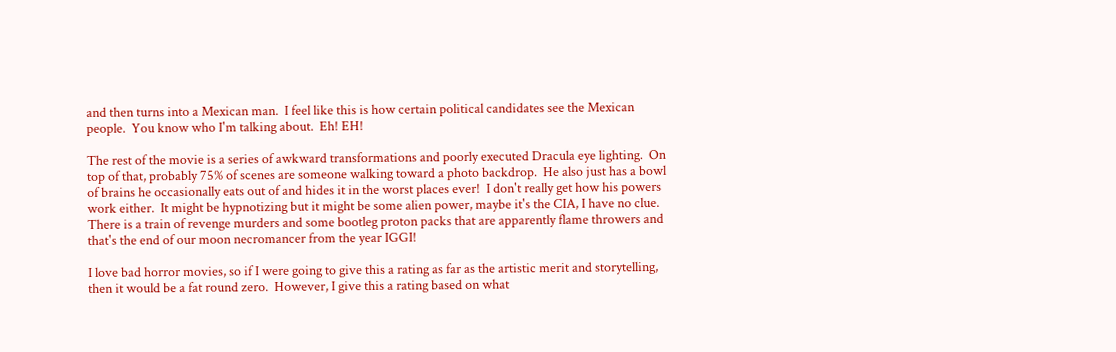and then turns into a Mexican man.  I feel like this is how certain political candidates see the Mexican people.  You know who I'm talking about.  Eh! EH!

The rest of the movie is a series of awkward transformations and poorly executed Dracula eye lighting.  On top of that, probably 75% of scenes are someone walking toward a photo backdrop.  He also just has a bowl of brains he occasionally eats out of and hides it in the worst places ever!  I don't really get how his powers work either.  It might be hypnotizing but it might be some alien power, maybe it's the CIA, I have no clue.  There is a train of revenge murders and some bootleg proton packs that are apparently flame throwers and that's the end of our moon necromancer from the year IGGI!

I love bad horror movies, so if I were going to give this a rating as far as the artistic merit and storytelling, then it would be a fat round zero.  However, I give this a rating based on what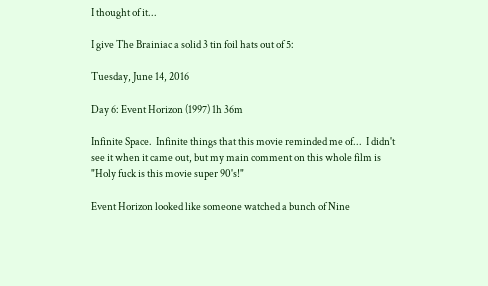I thought of it...

I give The Brainiac a solid 3 tin foil hats out of 5:

Tuesday, June 14, 2016

Day 6: Event Horizon (1997) 1h 36m

Infinite Space.  Infinite things that this movie reminded me of...  I didn't see it when it came out, but my main comment on this whole film is "Holy fuck is this movie super 90's!"

Event Horizon looked like someone watched a bunch of Nine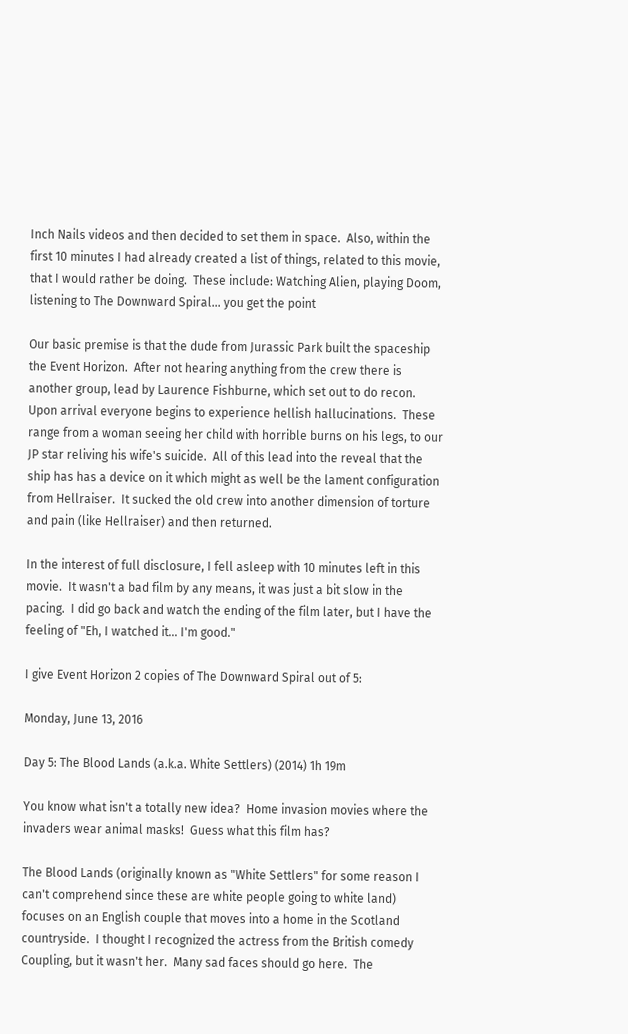Inch Nails videos and then decided to set them in space.  Also, within the first 10 minutes I had already created a list of things, related to this movie, that I would rather be doing.  These include: Watching Alien, playing Doom, listening to The Downward Spiral... you get the point

Our basic premise is that the dude from Jurassic Park built the spaceship the Event Horizon.  After not hearing anything from the crew there is another group, lead by Laurence Fishburne, which set out to do recon.  Upon arrival everyone begins to experience hellish hallucinations.  These range from a woman seeing her child with horrible burns on his legs, to our JP star reliving his wife's suicide.  All of this lead into the reveal that the ship has has a device on it which might as well be the lament configuration from Hellraiser.  It sucked the old crew into another dimension of torture and pain (like Hellraiser) and then returned.

In the interest of full disclosure, I fell asleep with 10 minutes left in this movie.  It wasn't a bad film by any means, it was just a bit slow in the pacing.  I did go back and watch the ending of the film later, but I have the feeling of "Eh, I watched it... I'm good."

I give Event Horizon 2 copies of The Downward Spiral out of 5:

Monday, June 13, 2016

Day 5: The Blood Lands (a.k.a. White Settlers) (2014) 1h 19m

You know what isn't a totally new idea?  Home invasion movies where the invaders wear animal masks!  Guess what this film has?

The Blood Lands (originally known as "White Settlers" for some reason I can't comprehend since these are white people going to white land) focuses on an English couple that moves into a home in the Scotland countryside.  I thought I recognized the actress from the British comedy Coupling, but it wasn't her.  Many sad faces should go here.  The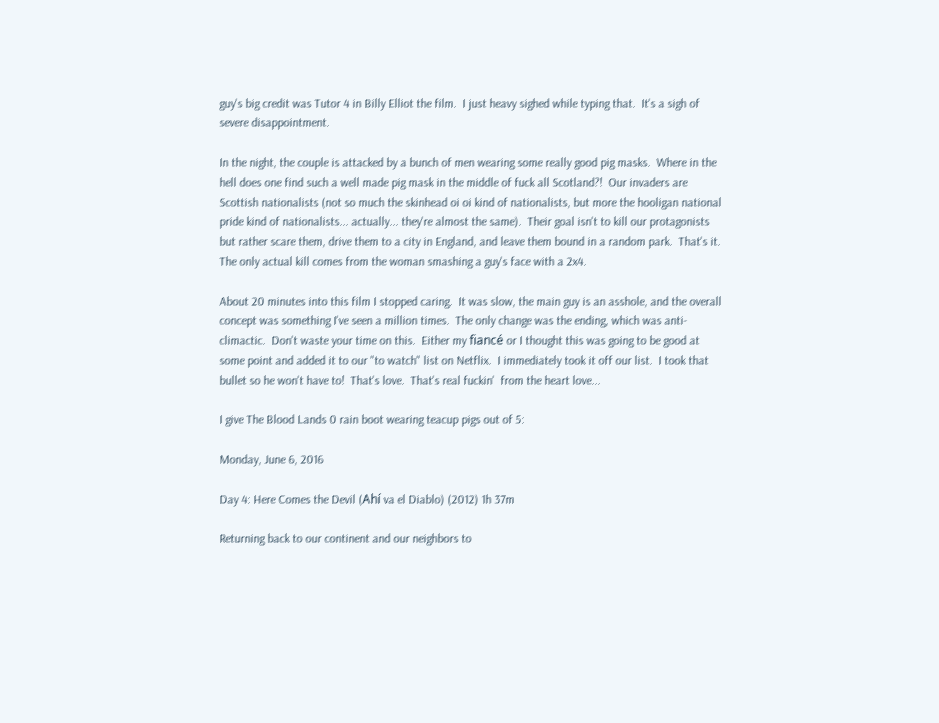guy's big credit was Tutor 4 in Billy Elliot the film.  I just heavy sighed while typing that.  It's a sigh of severe disappointment.

In the night, the couple is attacked by a bunch of men wearing some really good pig masks.  Where in the hell does one find such a well made pig mask in the middle of fuck all Scotland?!  Our invaders are Scottish nationalists (not so much the skinhead oi oi kind of nationalists, but more the hooligan national pride kind of nationalists... actually... they're almost the same).  Their goal isn't to kill our protagonists but rather scare them, drive them to a city in England, and leave them bound in a random park.  That's it.  The only actual kill comes from the woman smashing a guy's face with a 2x4.

About 20 minutes into this film I stopped caring.  It was slow, the main guy is an asshole, and the overall concept was something I've seen a million times.  The only change was the ending, which was anti-climactic.  Don't waste your time on this.  Either my fiancé or I thought this was going to be good at some point and added it to our "to watch" list on Netflix.  I immediately took it off our list.  I took that bullet so he won't have to!  That's love.  That's real fuckin'  from the heart love...

I give The Blood Lands 0 rain boot wearing teacup pigs out of 5:

Monday, June 6, 2016

Day 4: Here Comes the Devil (Ahí va el Diablo) (2012) 1h 37m

Returning back to our continent and our neighbors to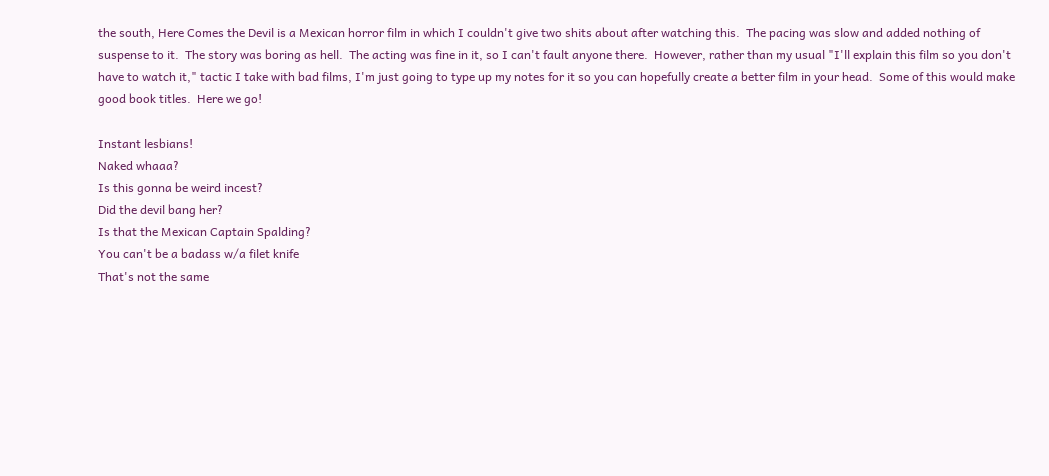the south, Here Comes the Devil is a Mexican horror film in which I couldn't give two shits about after watching this.  The pacing was slow and added nothing of suspense to it.  The story was boring as hell.  The acting was fine in it, so I can't fault anyone there.  However, rather than my usual "I'll explain this film so you don't have to watch it," tactic I take with bad films, I'm just going to type up my notes for it so you can hopefully create a better film in your head.  Some of this would make good book titles.  Here we go!

Instant lesbians!
Naked whaaa?
Is this gonna be weird incest?
Did the devil bang her?
Is that the Mexican Captain Spalding?
You can't be a badass w/a filet knife
That's not the same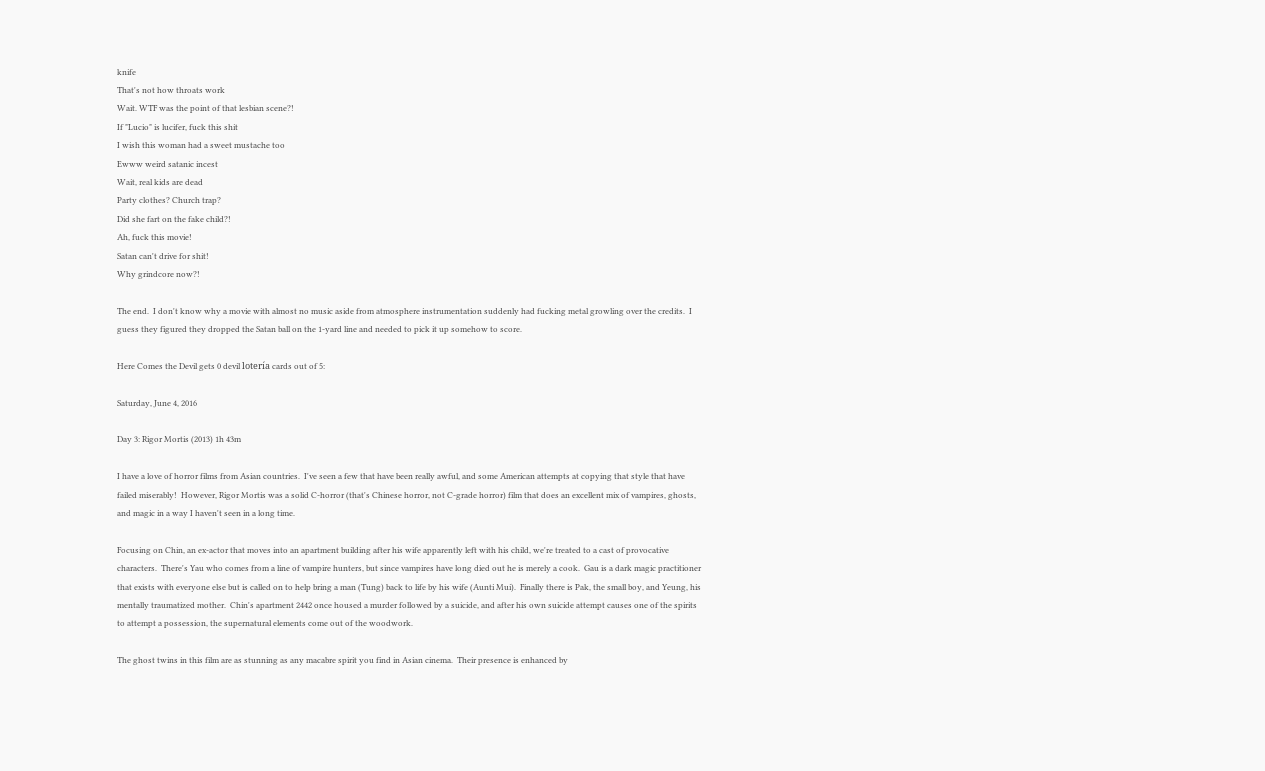knife
That's not how throats work
Wait. WTF was the point of that lesbian scene?!
If "Lucio" is lucifer, fuck this shit
I wish this woman had a sweet mustache too
Ewww weird satanic incest
Wait, real kids are dead
Party clothes? Church trap?
Did she fart on the fake child?!
Ah, fuck this movie!
Satan can't drive for shit!
Why grindcore now?!

The end.  I don't know why a movie with almost no music aside from atmosphere instrumentation suddenly had fucking metal growling over the credits.  I guess they figured they dropped the Satan ball on the 1-yard line and needed to pick it up somehow to score.

Here Comes the Devil gets 0 devil lotería cards out of 5:

Saturday, June 4, 2016

Day 3: Rigor Mortis (2013) 1h 43m

I have a love of horror films from Asian countries.  I've seen a few that have been really awful, and some American attempts at copying that style that have failed miserably!  However, Rigor Mortis was a solid C-horror (that's Chinese horror, not C-grade horror) film that does an excellent mix of vampires, ghosts, and magic in a way I haven't seen in a long time.

Focusing on Chin, an ex-actor that moves into an apartment building after his wife apparently left with his child, we're treated to a cast of provocative characters.  There's Yau who comes from a line of vampire hunters, but since vampires have long died out he is merely a cook.  Gau is a dark magic practitioner that exists with everyone else but is called on to help bring a man (Tung) back to life by his wife (Aunti Mui).  Finally there is Pak, the small boy, and Yeung, his mentally traumatized mother.  Chin's apartment 2442 once housed a murder followed by a suicide, and after his own suicide attempt causes one of the spirits to attempt a possession, the supernatural elements come out of the woodwork.

The ghost twins in this film are as stunning as any macabre spirit you find in Asian cinema.  Their presence is enhanced by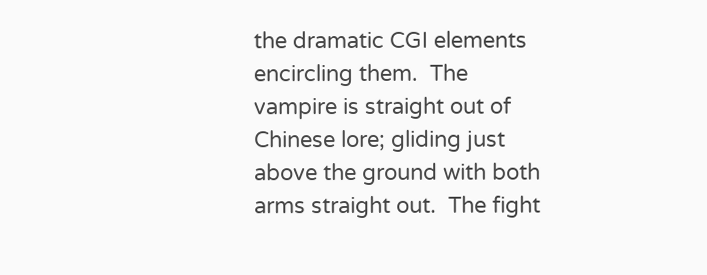the dramatic CGI elements encircling them.  The vampire is straight out of Chinese lore; gliding just above the ground with both arms straight out.  The fight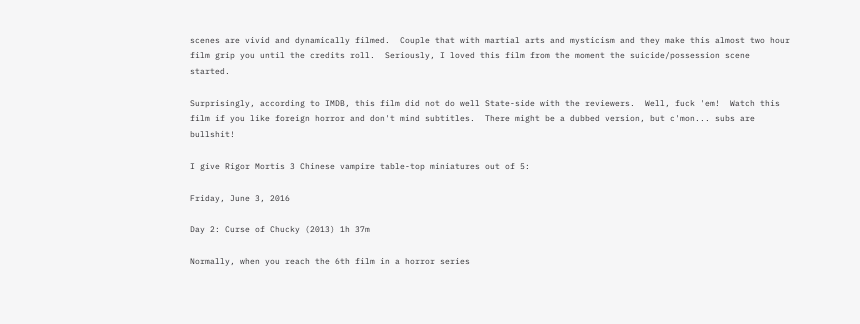scenes are vivid and dynamically filmed.  Couple that with martial arts and mysticism and they make this almost two hour film grip you until the credits roll.  Seriously, I loved this film from the moment the suicide/possession scene started.

Surprisingly, according to IMDB, this film did not do well State-side with the reviewers.  Well, fuck 'em!  Watch this film if you like foreign horror and don't mind subtitles.  There might be a dubbed version, but c'mon... subs are bullshit!

I give Rigor Mortis 3 Chinese vampire table-top miniatures out of 5:

Friday, June 3, 2016

Day 2: Curse of Chucky (2013) 1h 37m

Normally, when you reach the 6th film in a horror series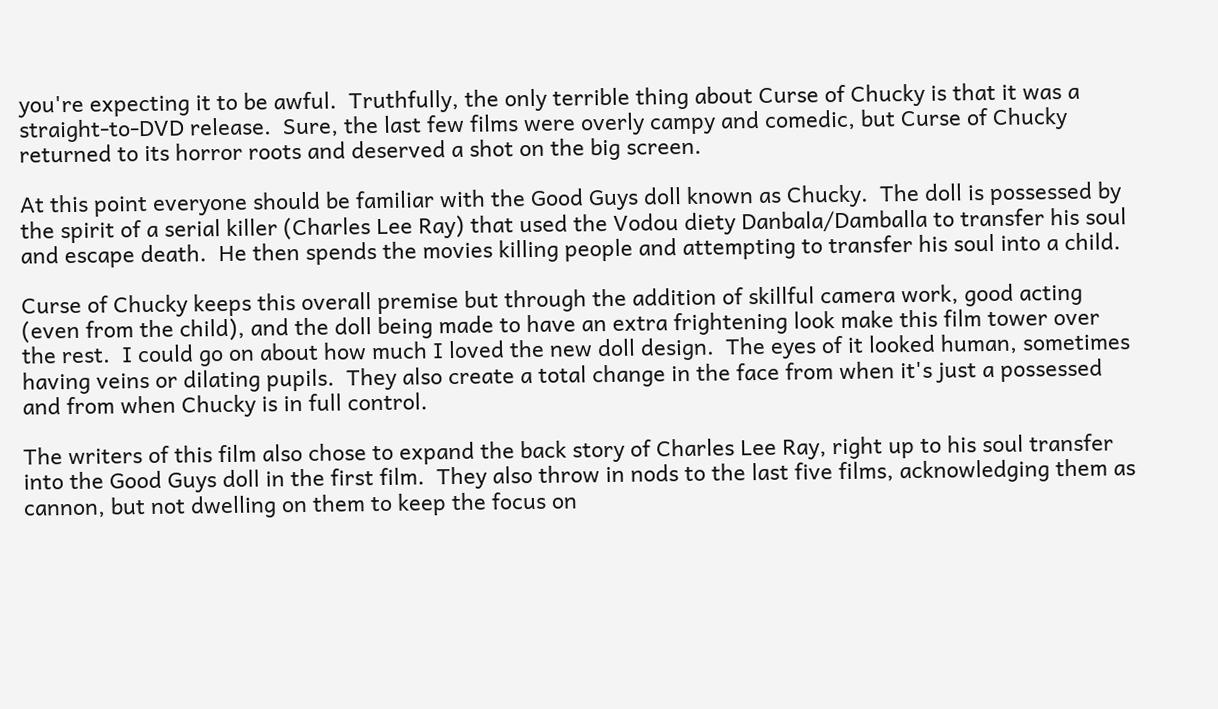you're expecting it to be awful.  Truthfully, the only terrible thing about Curse of Chucky is that it was a straight-to-DVD release.  Sure, the last few films were overly campy and comedic, but Curse of Chucky returned to its horror roots and deserved a shot on the big screen.

At this point everyone should be familiar with the Good Guys doll known as Chucky.  The doll is possessed by the spirit of a serial killer (Charles Lee Ray) that used the Vodou diety Danbala/Damballa to transfer his soul and escape death.  He then spends the movies killing people and attempting to transfer his soul into a child.

Curse of Chucky keeps this overall premise but through the addition of skillful camera work, good acting (even from the child), and the doll being made to have an extra frightening look make this film tower over the rest.  I could go on about how much I loved the new doll design.  The eyes of it looked human, sometimes having veins or dilating pupils.  They also create a total change in the face from when it's just a possessed and from when Chucky is in full control.

The writers of this film also chose to expand the back story of Charles Lee Ray, right up to his soul transfer into the Good Guys doll in the first film.  They also throw in nods to the last five films, acknowledging them as cannon, but not dwelling on them to keep the focus on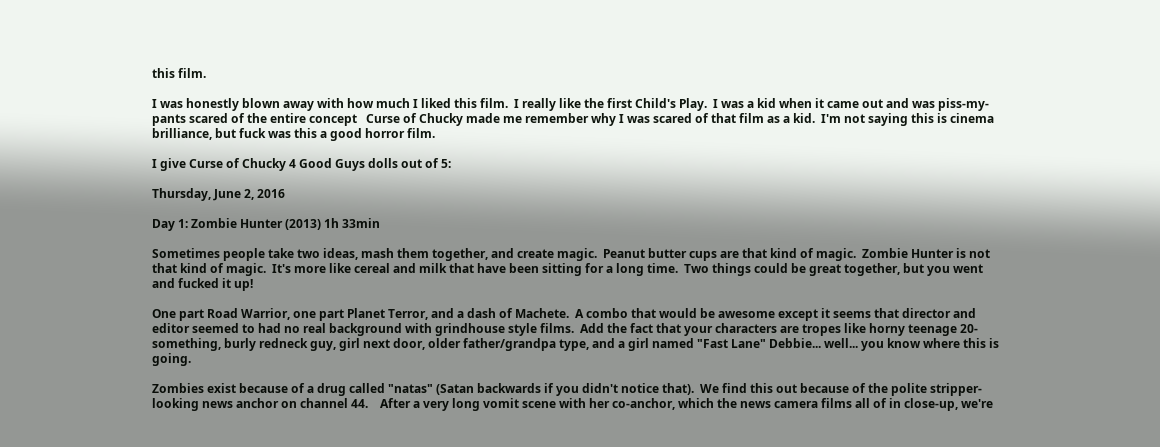this film.

I was honestly blown away with how much I liked this film.  I really like the first Child's Play.  I was a kid when it came out and was piss-my-pants scared of the entire concept   Curse of Chucky made me remember why I was scared of that film as a kid.  I'm not saying this is cinema brilliance, but fuck was this a good horror film.

I give Curse of Chucky 4 Good Guys dolls out of 5:

Thursday, June 2, 2016

Day 1: Zombie Hunter (2013) 1h 33min

Sometimes people take two ideas, mash them together, and create magic.  Peanut butter cups are that kind of magic.  Zombie Hunter is not that kind of magic.  It's more like cereal and milk that have been sitting for a long time.  Two things could be great together, but you went and fucked it up!

One part Road Warrior, one part Planet Terror, and a dash of Machete.  A combo that would be awesome except it seems that director and editor seemed to had no real background with grindhouse style films.  Add the fact that your characters are tropes like horny teenage 20-something, burly redneck guy, girl next door, older father/grandpa type, and a girl named "Fast Lane" Debbie... well... you know where this is going.

Zombies exist because of a drug called "natas" (Satan backwards if you didn't notice that).  We find this out because of the polite stripper-looking news anchor on channel 44.    After a very long vomit scene with her co-anchor, which the news camera films all of in close-up, we're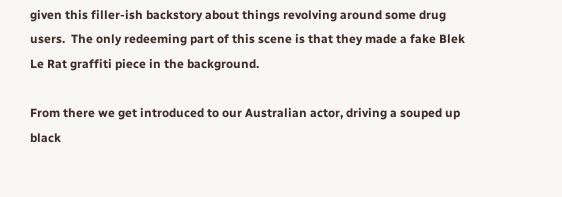given this filler-ish backstory about things revolving around some drug users.  The only redeeming part of this scene is that they made a fake Blek Le Rat graffiti piece in the background.

From there we get introduced to our Australian actor, driving a souped up black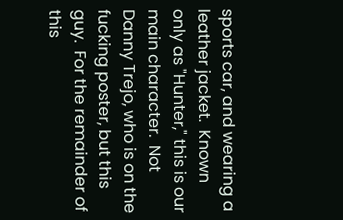sports car, and wearing a leather jacket.  Known only as "Hunter," this is our main character.  Not Danny Trejo, who is on the fucking poster, but this guy.  For the remainder of this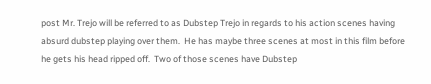post Mr. Trejo will be referred to as Dubstep Trejo in regards to his action scenes having absurd dubstep playing over them.  He has maybe three scenes at most in this film before he gets his head ripped off.  Two of those scenes have Dubstep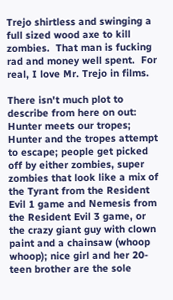Trejo shirtless and swinging a full sized wood axe to kill zombies.  That man is fucking rad and money well spent.  For real, I love Mr. Trejo in films.

There isn't much plot to describe from here on out: Hunter meets our tropes; Hunter and the tropes attempt to escape; people get picked off by either zombies, super zombies that look like a mix of the Tyrant from the Resident Evil 1 game and Nemesis from the Resident Evil 3 game, or the crazy giant guy with clown paint and a chainsaw (whoop whoop); nice girl and her 20-teen brother are the sole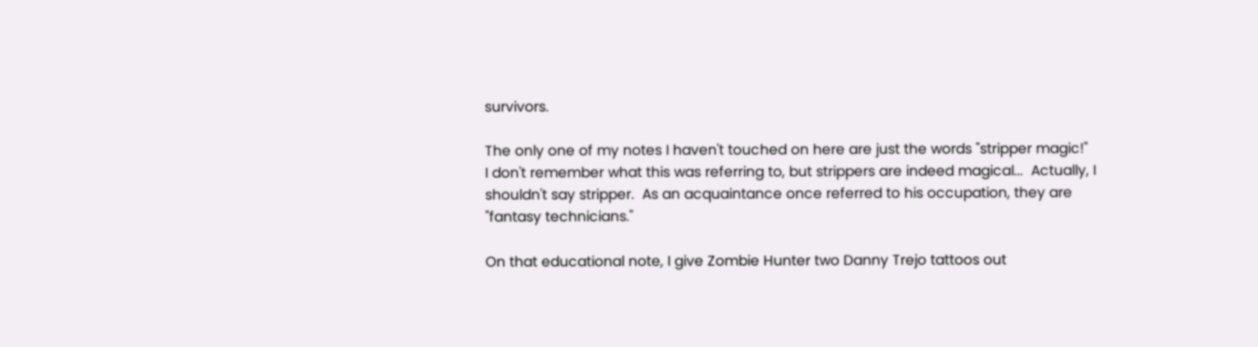survivors.

The only one of my notes I haven't touched on here are just the words "stripper magic!"  I don't remember what this was referring to, but strippers are indeed magical...  Actually, I shouldn't say stripper.  As an acquaintance once referred to his occupation, they are "fantasy technicians."

On that educational note, I give Zombie Hunter two Danny Trejo tattoos out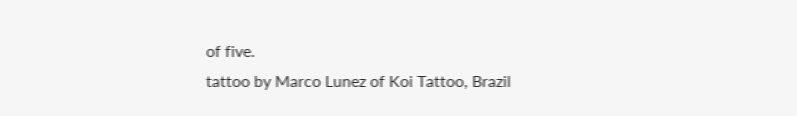of five.
tattoo by Marco Lunez of Koi Tattoo, Brazil